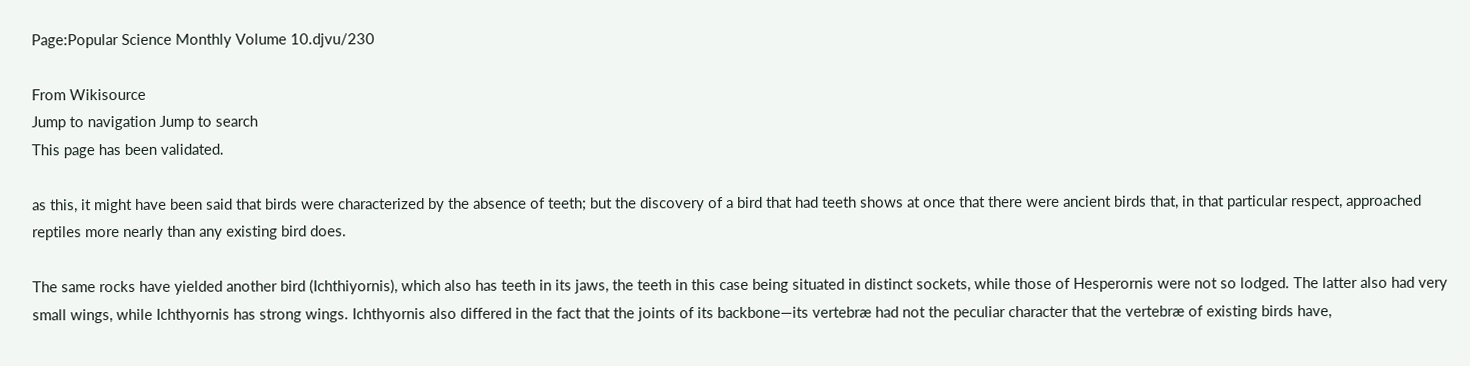Page:Popular Science Monthly Volume 10.djvu/230

From Wikisource
Jump to navigation Jump to search
This page has been validated.

as this, it might have been said that birds were characterized by the absence of teeth; but the discovery of a bird that had teeth shows at once that there were ancient birds that, in that particular respect, approached reptiles more nearly than any existing bird does.

The same rocks have yielded another bird (Ichthiyornis), which also has teeth in its jaws, the teeth in this case being situated in distinct sockets, while those of Hesperornis were not so lodged. The latter also had very small wings, while Ichthyornis has strong wings. Ichthyornis also differed in the fact that the joints of its backbone—its vertebræ had not the peculiar character that the vertebræ of existing birds have,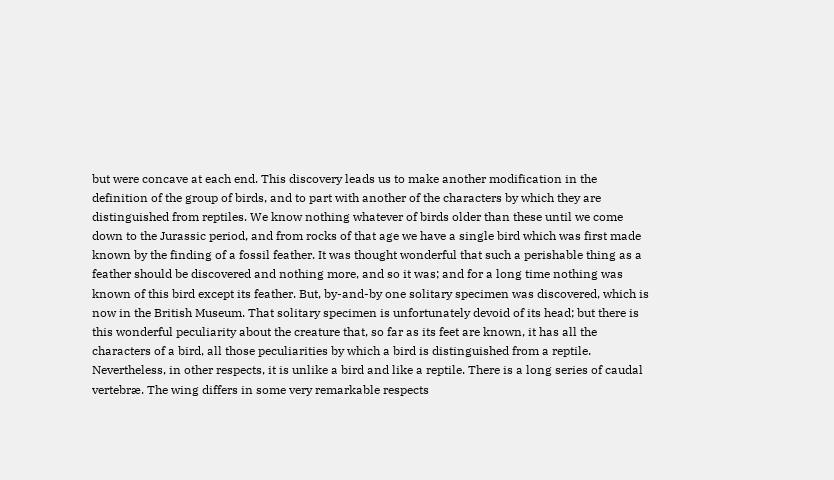but were concave at each end. This discovery leads us to make another modification in the definition of the group of birds, and to part with another of the characters by which they are distinguished from reptiles. We know nothing whatever of birds older than these until we come down to the Jurassic period, and from rocks of that age we have a single bird which was first made known by the finding of a fossil feather. It was thought wonderful that such a perishable thing as a feather should be discovered and nothing more, and so it was; and for a long time nothing was known of this bird except its feather. But, by-and-by one solitary specimen was discovered, which is now in the British Museum. That solitary specimen is unfortunately devoid of its head; but there is this wonderful peculiarity about the creature that, so far as its feet are known, it has all the characters of a bird, all those peculiarities by which a bird is distinguished from a reptile. Nevertheless, in other respects, it is unlike a bird and like a reptile. There is a long series of caudal vertebræ. The wing differs in some very remarkable respects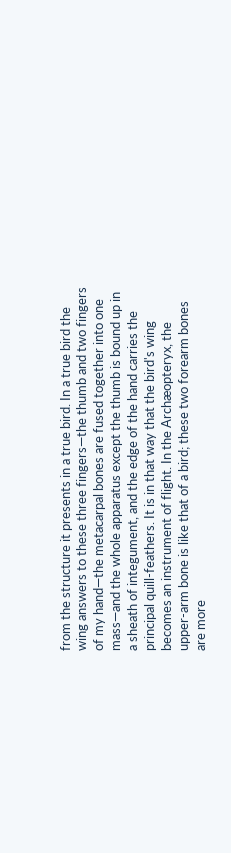from the structure it presents in a true bird. In a true bird the wing answers to these three fingers—the thumb and two fingers of my hand—the metacarpal bones are fused together into one mass—and the whole apparatus except the thumb is bound up in a sheath of integument, and the edge of the hand carries the principal quill-feathers. It is in that way that the bird's wing becomes an instrument of flight. In the Archæopteryx, the upper-arm bone is like that of a bird; these two forearm bones are more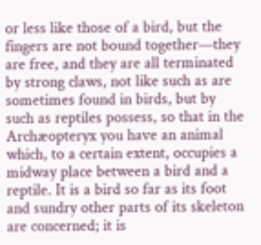or less like those of a bird, but the fingers are not bound together—they are free, and they are all terminated by strong claws, not like such as are sometimes found in birds, but by such as reptiles possess, so that in the Archæopteryx you have an animal which, to a certain extent, occupies a midway place between a bird and a reptile. It is a bird so far as its foot and sundry other parts of its skeleton are concerned; it is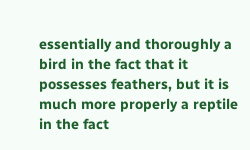essentially and thoroughly a bird in the fact that it possesses feathers, but it is much more properly a reptile in the fact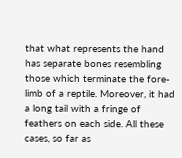that what represents the hand has separate bones resembling those which terminate the fore-limb of a reptile. Moreover, it had a long tail with a fringe of feathers on each side. All these cases, so far as